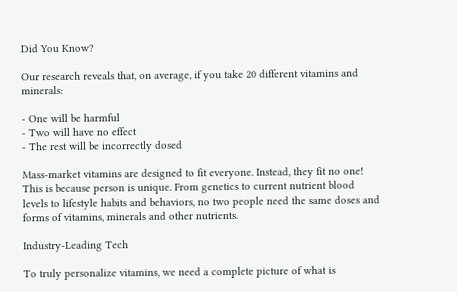Did You Know?

Our research reveals that, on average, if you take 20 different vitamins and minerals:

- One will be harmful
- Two will have no effect
- The rest will be incorrectly dosed

Mass-market vitamins are designed to fit everyone. Instead, they fit no one! This is because person is unique. From genetics to current nutrient blood levels to lifestyle habits and behaviors, no two people need the same doses and forms of vitamins, minerals and other nutrients.

Industry-Leading Tech

To truly personalize vitamins, we need a complete picture of what is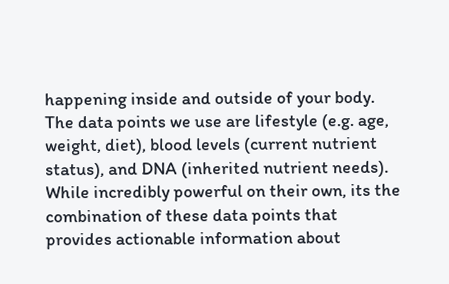happening inside and outside of your body. The data points we use are lifestyle (e.g. age, weight, diet), blood levels (current nutrient status), and DNA (inherited nutrient needs). While incredibly powerful on their own, its the combination of these data points that provides actionable information about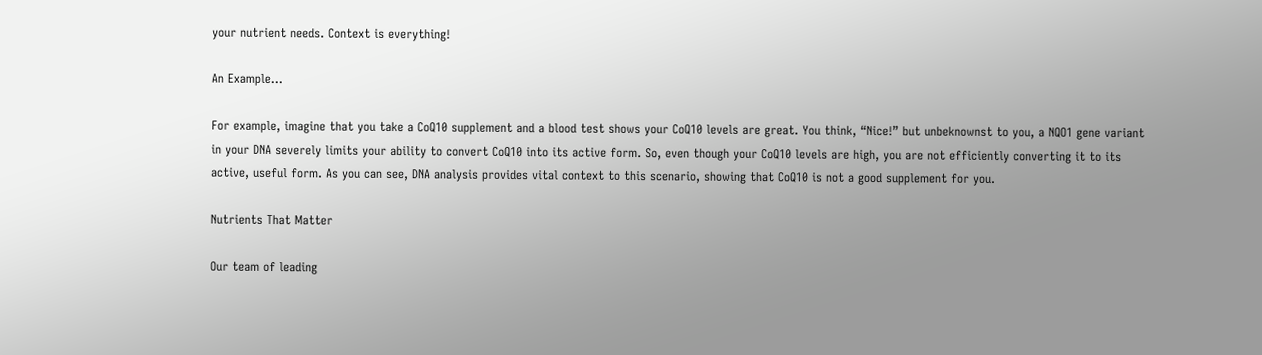your nutrient needs. Context is everything!

An Example...

For example, imagine that you take a CoQ10 supplement and a blood test shows your CoQ10 levels are great. You think, “Nice!” but unbeknownst to you, a NQO1 gene variant in your DNA severely limits your ability to convert CoQ10 into its active form. So, even though your CoQ10 levels are high, you are not efficiently converting it to its active, useful form. As you can see, DNA analysis provides vital context to this scenario, showing that CoQ10 is not a good supplement for you.

Nutrients That Matter

Our team of leading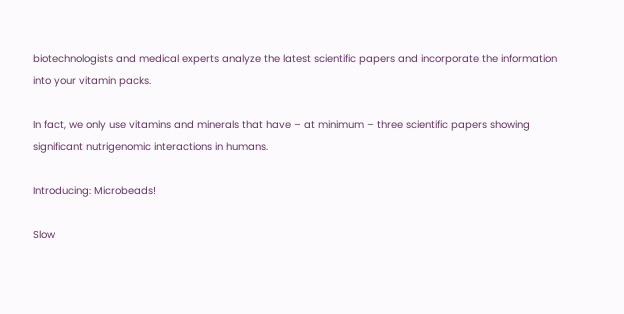biotechnologists and medical experts analyze the latest scientific papers and incorporate the information into your vitamin packs.

In fact, we only use vitamins and minerals that have – at minimum – three scientific papers showing significant nutrigenomic interactions in humans.

Introducing: Microbeads!

Slow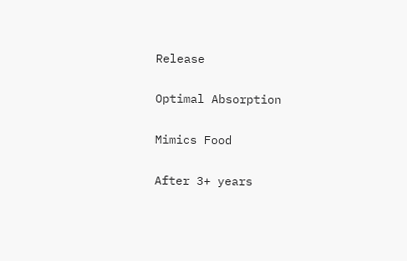Release

Optimal Absorption

Mimics Food

After 3+ years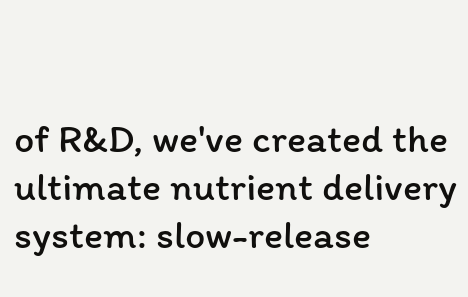of R&D, we've created the ultimate nutrient delivery system: slow-release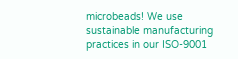microbeads! We use sustainable manufacturing practices in our ISO-9001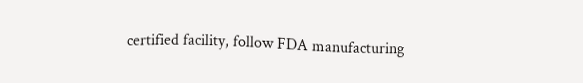certified facility, follow FDA manufacturing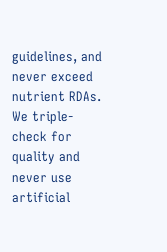guidelines, and never exceed nutrient RDAs. We triple-check for quality and never use artificial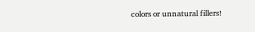colors or unnatural fillers!